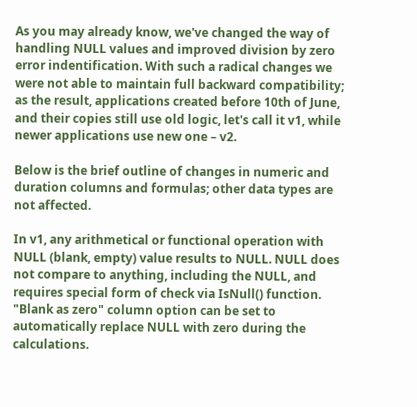As you may already know, we've changed the way of handling NULL values and improved division by zero error indentification. With such a radical changes we were not able to maintain full backward compatibility; as the result, applications created before 10th of June, and their copies still use old logic, let's call it v1, while newer applications use new one – v2.

Below is the brief outline of changes in numeric and duration columns and formulas; other data types are not affected.

In v1, any arithmetical or functional operation with NULL (blank, empty) value results to NULL. NULL does not compare to anything, including the NULL, and requires special form of check via IsNull() function. "Blank as zero" column option can be set to automatically replace NULL with zero during the calculations.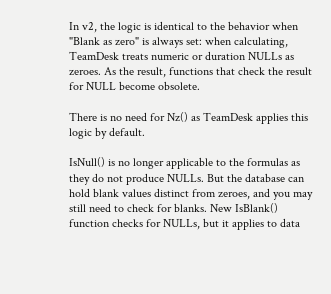In v2, the logic is identical to the behavior when "Blank as zero" is always set: when calculating, TeamDesk treats numeric or duration NULLs as zeroes. As the result, functions that check the result for NULL become obsolete.

There is no need for Nz() as TeamDesk applies this logic by default.

IsNull() is no longer applicable to the formulas as they do not produce NULLs. But the database can hold blank values distinct from zeroes, and you may still need to check for blanks. New IsBlank() function checks for NULLs, but it applies to data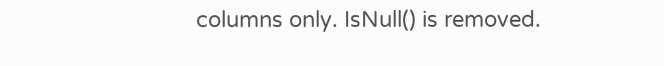columns only. IsNull() is removed.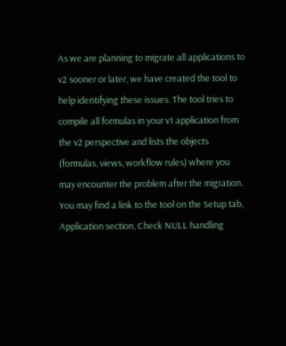As we are planning to migrate all applications to v2 sooner or later, we have created the tool to help identifying these issues. The tool tries to compile all formulas in your v1 application from the v2 perspective and lists the objects (formulas, views, workflow rules) where you may encounter the problem after the migration. You may find a link to the tool on the Setup tab, Application section, Check NULL handling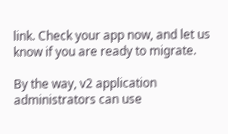link. Check your app now, and let us know if you are ready to migrate.

By the way, v2 application administrators can use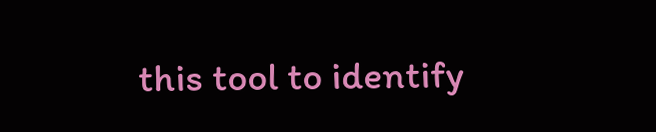this tool to identify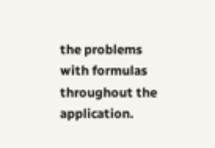the problems with formulas throughout the application.